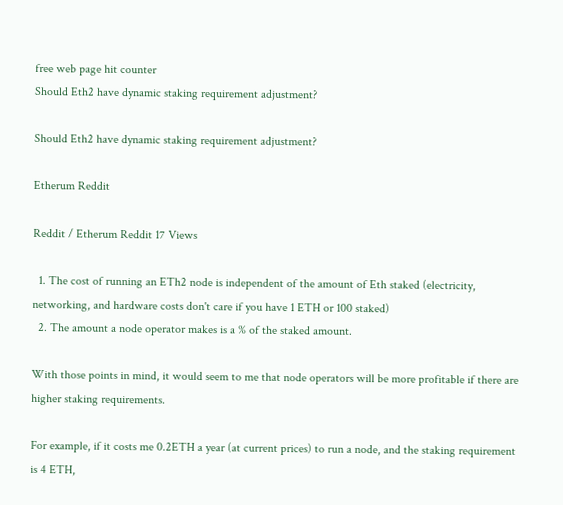free web page hit counter
Should Eth2 have dynamic staking requirement adjustment?

Should Eth2 have dynamic staking requirement adjustment?

Etherum Reddit

Reddit / Etherum Reddit 17 Views

  1. The cost of running an ETh2 node is independent of the amount of Eth staked (electricity, networking, and hardware costs don't care if you have 1 ETH or 100 staked)
  2. The amount a node operator makes is a % of the staked amount.

With those points in mind, it would seem to me that node operators will be more profitable if there are higher staking requirements.

For example, if it costs me 0.2ETH a year (at current prices) to run a node, and the staking requirement is 4 ETH,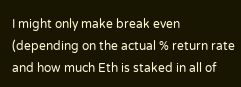I might only make break even (depending on the actual % return rate and how much Eth is staked in all of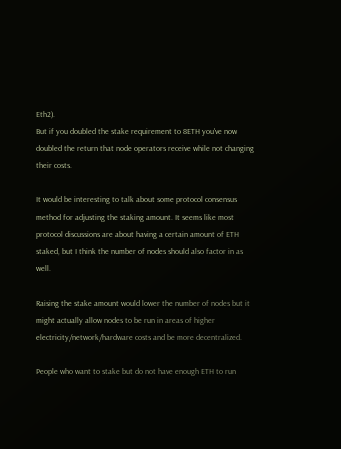Eth2).
But if you doubled the stake requirement to 8ETH you've now doubled the return that node operators receive while not changing their costs.

It would be interesting to talk about some protocol consensus method for adjusting the staking amount. It seems like most protocol discussions are about having a certain amount of ETH staked, but I think the number of nodes should also factor in as well.

Raising the stake amount would lower the number of nodes but it might actually allow nodes to be run in areas of higher electricity/network/hardware costs and be more decentralized.

People who want to stake but do not have enough ETH to run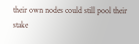their own nodes could still pool their stake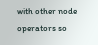with other node operators so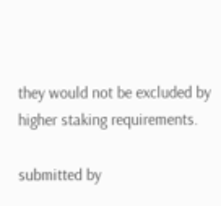they would not be excluded by higher staking requirements.

submitted by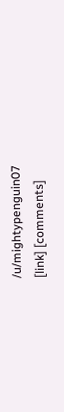/u/mightypenguin07
[link] [comments]